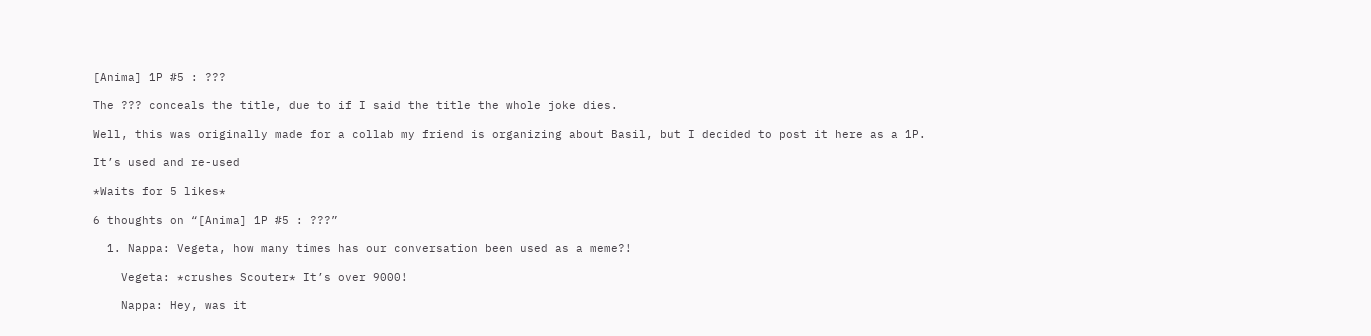[Anima] 1P #5 : ???

The ??? conceals the title, due to if I said the title the whole joke dies.

Well, this was originally made for a collab my friend is organizing about Basil, but I decided to post it here as a 1P.

It’s used and re-used

*Waits for 5 likes*

6 thoughts on “[Anima] 1P #5 : ???”

  1. Nappa: Vegeta, how many times has our conversation been used as a meme?!

    Vegeta: *crushes Scouter* It’s over 9000!

    Nappa: Hey, was it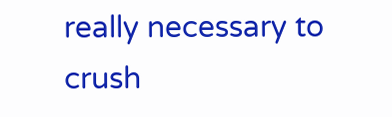really necessary to crush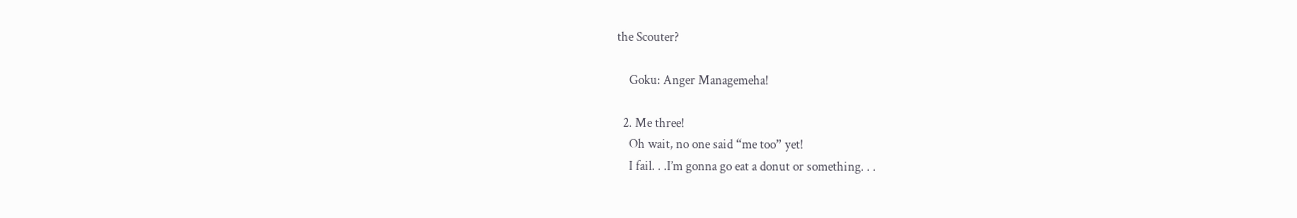the Scouter?

    Goku: Anger Managemeha!

  2. Me three!
    Oh wait, no one said “me too” yet!
    I fail. . .I’m gonna go eat a donut or something. . .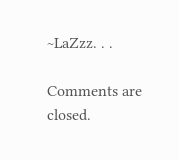~LaZzz. . .

Comments are closed.